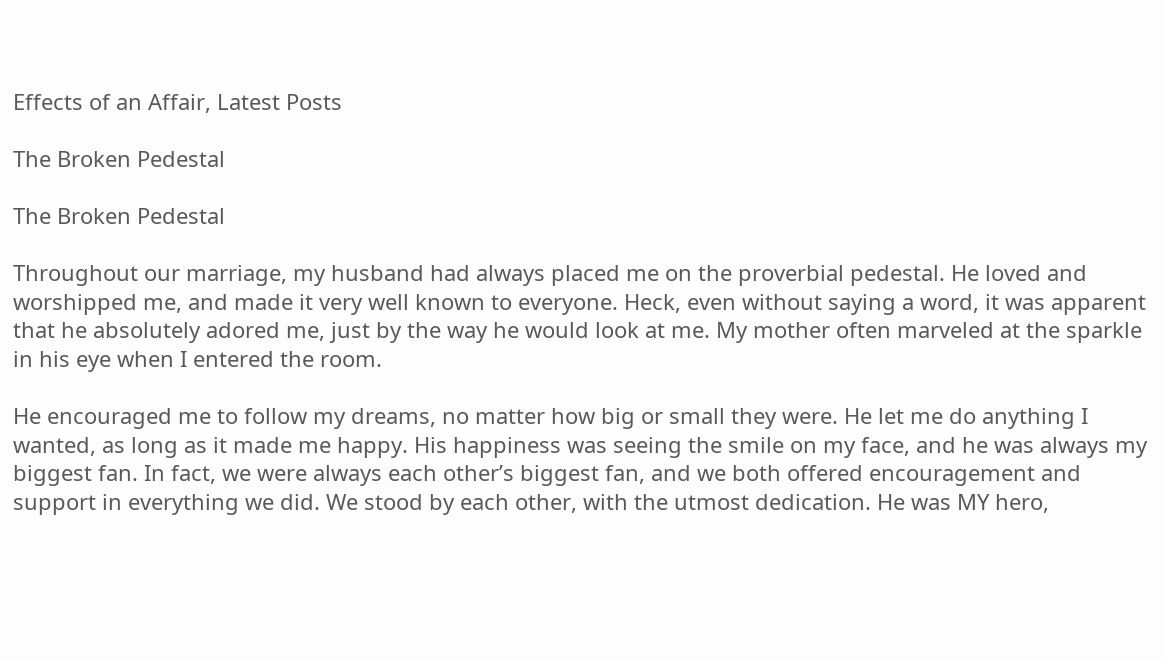Effects of an Affair, Latest Posts

The Broken Pedestal

The Broken Pedestal

Throughout our marriage, my husband had always placed me on the proverbial pedestal. He loved and worshipped me, and made it very well known to everyone. Heck, even without saying a word, it was apparent that he absolutely adored me, just by the way he would look at me. My mother often marveled at the sparkle in his eye when I entered the room.

He encouraged me to follow my dreams, no matter how big or small they were. He let me do anything I wanted, as long as it made me happy. His happiness was seeing the smile on my face, and he was always my biggest fan. In fact, we were always each other’s biggest fan, and we both offered encouragement and support in everything we did. We stood by each other, with the utmost dedication. He was MY hero,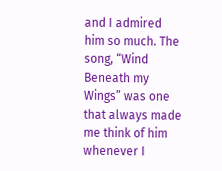and I admired him so much. The song, “Wind Beneath my Wings” was one that always made me think of him whenever I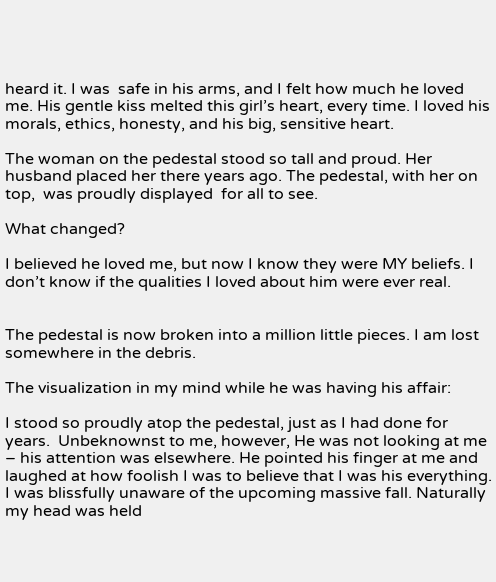heard it. I was  safe in his arms, and I felt how much he loved me. His gentle kiss melted this girl’s heart, every time. I loved his morals, ethics, honesty, and his big, sensitive heart.

The woman on the pedestal stood so tall and proud. Her husband placed her there years ago. The pedestal, with her on top,  was proudly displayed  for all to see.

What changed?

I believed he loved me, but now I know they were MY beliefs. I don’t know if the qualities I loved about him were ever real.


The pedestal is now broken into a million little pieces. I am lost somewhere in the debris.

The visualization in my mind while he was having his affair:

I stood so proudly atop the pedestal, just as I had done for years.  Unbeknownst to me, however, He was not looking at me – his attention was elsewhere. He pointed his finger at me and laughed at how foolish I was to believe that I was his everything.  I was blissfully unaware of the upcoming massive fall. Naturally my head was held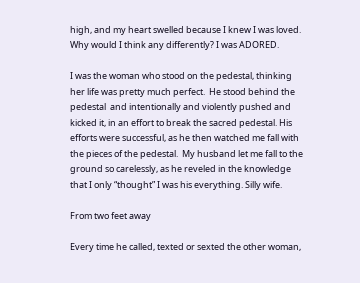high, and my heart swelled because I knew I was loved. Why would I think any differently? I was ADORED.

I was the woman who stood on the pedestal, thinking her life was pretty much perfect.  He stood behind the pedestal  and intentionally and violently pushed and kicked it, in an effort to break the sacred pedestal. His efforts were successful, as he then watched me fall with the pieces of the pedestal.  My husband let me fall to the ground so carelessly, as he reveled in the knowledge that I only “thought” I was his everything. Silly wife.

From two feet away

Every time he called, texted or sexted the other woman,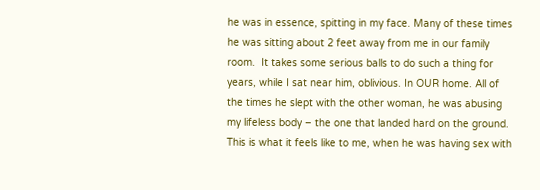he was in essence, spitting in my face. Many of these times he was sitting about 2 feet away from me in our family room.  It takes some serious balls to do such a thing for years, while I sat near him, oblivious. In OUR home. All of the times he slept with the other woman, he was abusing my lifeless body – the one that landed hard on the ground.  This is what it feels like to me, when he was having sex with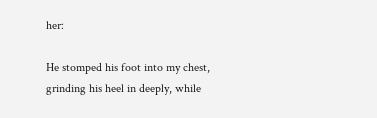her:

He stomped his foot into my chest, grinding his heel in deeply, while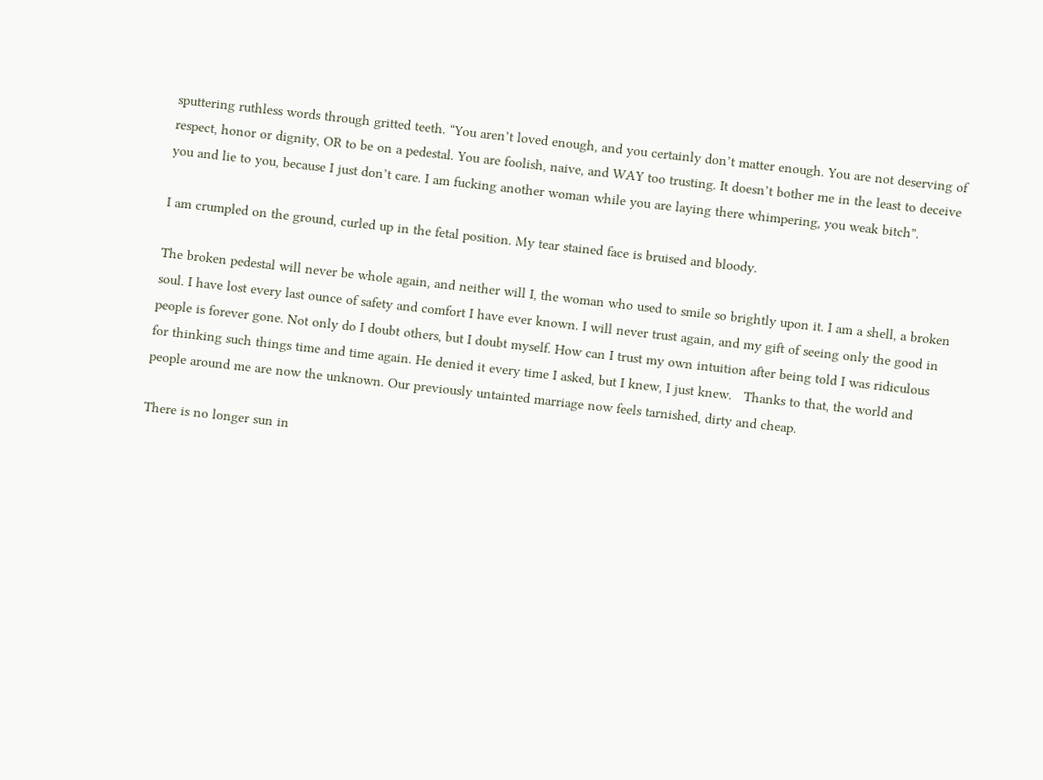sputtering ruthless words through gritted teeth. “You aren’t loved enough, and you certainly don’t matter enough. You are not deserving of respect, honor or dignity, OR to be on a pedestal. You are foolish, naive, and WAY too trusting. It doesn’t bother me in the least to deceive you and lie to you, because I just don’t care. I am fucking another woman while you are laying there whimpering, you weak bitch”.

I am crumpled on the ground, curled up in the fetal position. My tear stained face is bruised and bloody.

The broken pedestal will never be whole again, and neither will I, the woman who used to smile so brightly upon it. I am a shell, a broken soul. I have lost every last ounce of safety and comfort I have ever known. I will never trust again, and my gift of seeing only the good in people is forever gone. Not only do I doubt others, but I doubt myself. How can I trust my own intuition after being told I was ridiculous for thinking such things time and time again. He denied it every time I asked, but I knew, I just knew.   Thanks to that, the world and people around me are now the unknown. Our previously untainted marriage now feels tarnished, dirty and cheap.

There is no longer sun in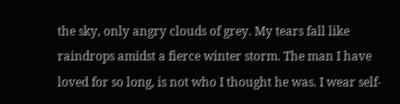the sky, only angry clouds of grey. My tears fall like raindrops amidst a fierce winter storm. The man I have loved for so long, is not who I thought he was. I wear self-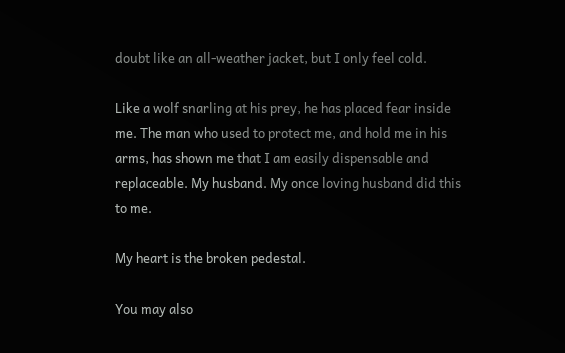doubt like an all-weather jacket, but I only feel cold.

Like a wolf snarling at his prey, he has placed fear inside me. The man who used to protect me, and hold me in his arms, has shown me that I am easily dispensable and replaceable. My husband. My once loving husband did this to me.

My heart is the broken pedestal.

You may also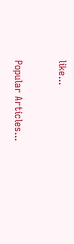like...

Popular Articles...